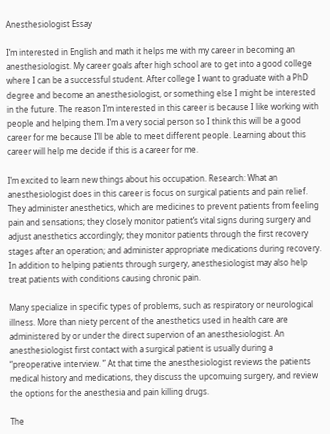Anesthesiologist Essay

I’m interested in English and math it helps me with my career in becoming an anesthesiologist. My career goals after high school are to get into a good college where I can be a successful student. After college I want to graduate with a PhD degree and become an anesthesiologist, or something else I might be interested in the future. The reason I’m interested in this career is because I like working with people and helping them. I’m a very social person so I think this will be a good career for me because I’ll be able to meet different people. Learning about this career will help me decide if this is a career for me.

I’m excited to learn new things about his occupation. Research: What an anesthesiologist does in this career is focus on surgical patients and pain relief. They administer anesthetics, which are medicines to prevent patients from feeling pain and sensations; they closely monitor patient’s vital signs during surgery and adjust anesthetics accordingly; they monitor patients through the first recovery stages after an operation; and administer appropriate medications during recovery. In addition to helping patients through surgery, anesthesiologist may also help treat patients with conditions causing chronic pain.

Many specialize in specific types of problems, such as respiratory or neurological illness. More than niety percent of the anesthetics used in health care are administered by or under the direct supervion of an anesthesiologist. An anesthesiologist first contact with a surgical patient is usually during a “preoperative interview. ” At that time the anesthesiologist reviews the patients medical history and medications, they discuss the upcomuing surgery, and review the options for the anesthesia and pain killing drugs.

The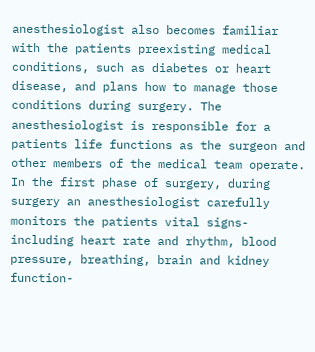anesthesiologist also becomes familiar with the patients preexisting medical conditions, such as diabetes or heart disease, and plans how to manage those conditions during surgery. The anesthesiologist is responsible for a patients life functions as the surgeon and other members of the medical team operate. In the first phase of surgery, during surgery an anesthesiologist carefully monitors the patients vital signs-including heart rate and rhythm, blood pressure, breathing, brain and kidney function-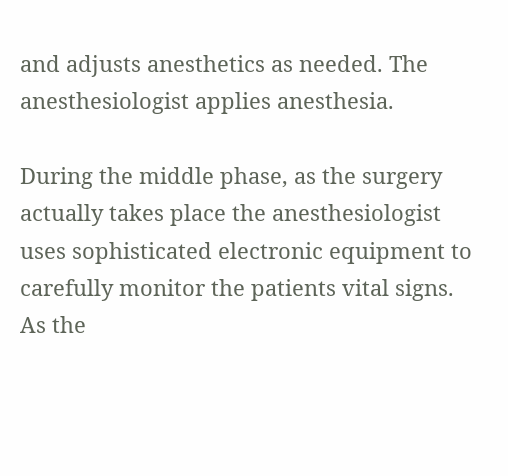and adjusts anesthetics as needed. The anesthesiologist applies anesthesia.

During the middle phase, as the surgery actually takes place the anesthesiologist uses sophisticated electronic equipment to carefully monitor the patients vital signs. As the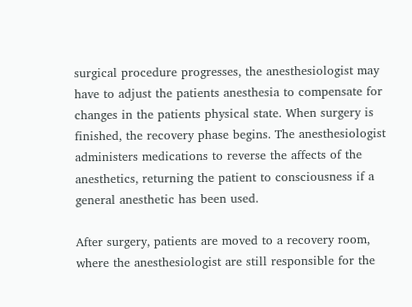surgical procedure progresses, the anesthesiologist may have to adjust the patients anesthesia to compensate for changes in the patients physical state. When surgery is finished, the recovery phase begins. The anesthesiologist administers medications to reverse the affects of the anesthetics, returning the patient to consciousness if a general anesthetic has been used.

After surgery, patients are moved to a recovery room, where the anesthesiologist are still responsible for the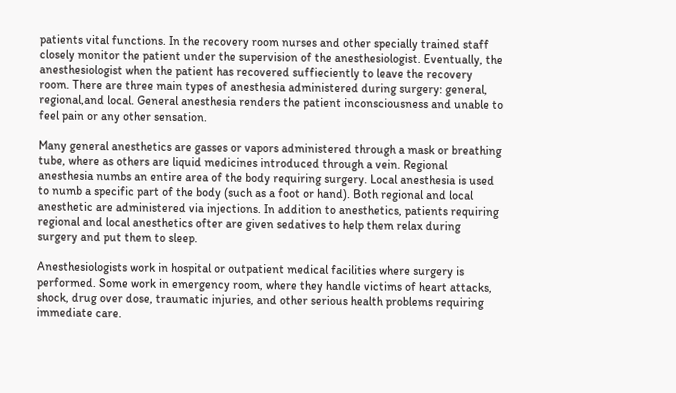patients vital functions. In the recovery room nurses and other specially trained staff closely monitor the patient under the supervision of the anesthesiologist. Eventually, the anesthesiologist when the patient has recovered suffieciently to leave the recovery room. There are three main types of anesthesia administered during surgery: general, regional,and local. General anesthesia renders the patient inconsciousness and unable to feel pain or any other sensation.

Many general anesthetics are gasses or vapors administered through a mask or breathing tube, where as others are liquid medicines introduced through a vein. Regional anesthesia numbs an entire area of the body requiring surgery. Local anesthesia is used to numb a specific part of the body (such as a foot or hand). Both regional and local anesthetic are administered via injections. In addition to anesthetics, patients requiring regional and local anesthetics ofter are given sedatives to help them relax during surgery and put them to sleep.

Anesthesiologists work in hospital or outpatient medical facilities where surgery is performed. Some work in emergency room, where they handle victims of heart attacks, shock, drug over dose, traumatic injuries, and other serious health problems requiring immediate care.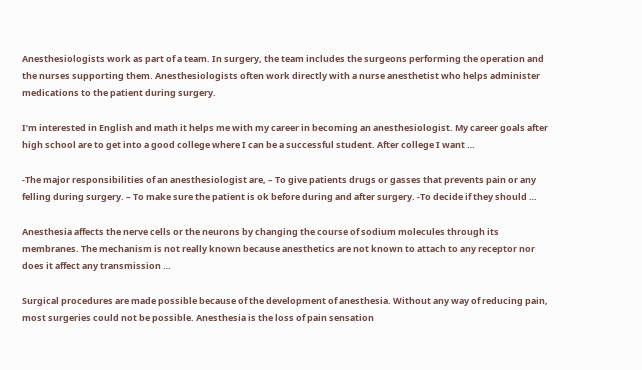Anesthesiologists work as part of a team. In surgery, the team includes the surgeons performing the operation and the nurses supporting them. Anesthesiologists often work directly with a nurse anesthetist who helps administer medications to the patient during surgery.

I’m interested in English and math it helps me with my career in becoming an anesthesiologist. My career goals after high school are to get into a good college where I can be a successful student. After college I want …

-The major responsibilities of an anesthesiologist are, – To give patients drugs or gasses that prevents pain or any felling during surgery. – To make sure the patient is ok before during and after surgery. -To decide if they should …

Anesthesia affects the nerve cells or the neurons by changing the course of sodium molecules through its membranes. The mechanism is not really known because anesthetics are not known to attach to any receptor nor does it affect any transmission …

Surgical procedures are made possible because of the development of anesthesia. Without any way of reducing pain, most surgeries could not be possible. Anesthesia is the loss of pain sensation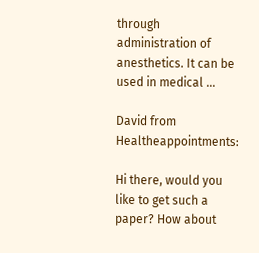through administration of anesthetics. It can be used in medical …

David from Healtheappointments:

Hi there, would you like to get such a paper? How about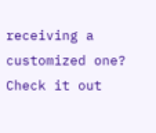receiving a customized one? Check it out